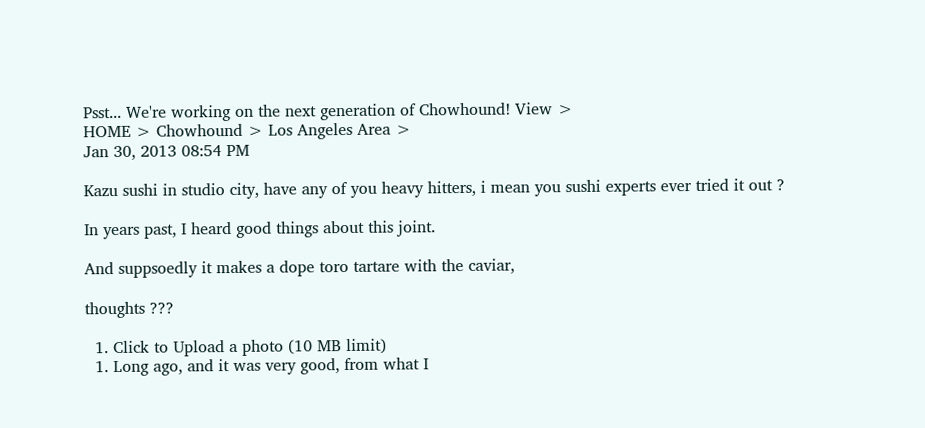Psst... We're working on the next generation of Chowhound! View >
HOME > Chowhound > Los Angeles Area >
Jan 30, 2013 08:54 PM

Kazu sushi in studio city, have any of you heavy hitters, i mean you sushi experts ever tried it out ?

In years past, I heard good things about this joint.

And suppsoedly it makes a dope toro tartare with the caviar,

thoughts ???

  1. Click to Upload a photo (10 MB limit)
  1. Long ago, and it was very good, from what I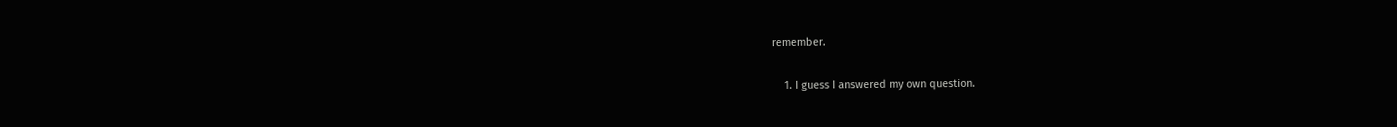remember.

    1. I guess I answered my own question.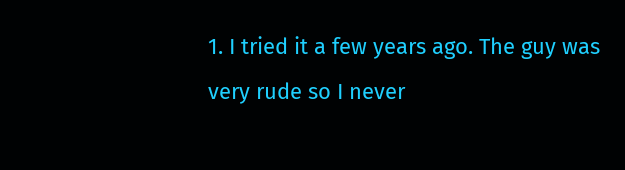1. I tried it a few years ago. The guy was very rude so I never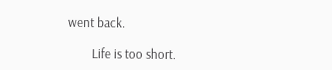went back.

        Life is too short.